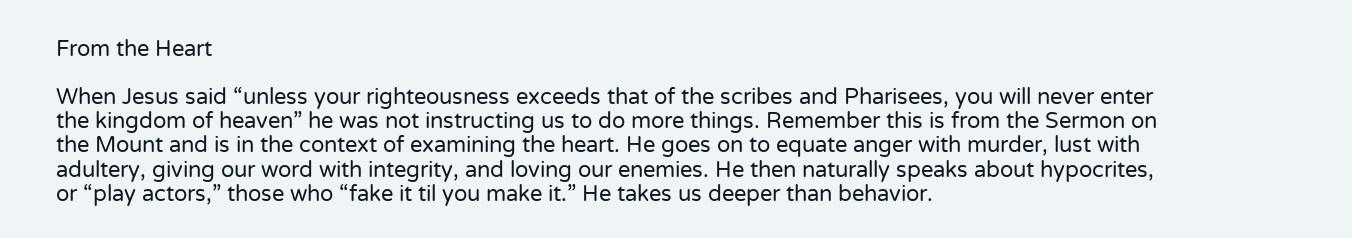From the Heart

When Jesus said “unless your righteousness exceeds that of the scribes and Pharisees, you will never enter the kingdom of heaven” he was not instructing us to do more things. Remember this is from the Sermon on the Mount and is in the context of examining the heart. He goes on to equate anger with murder, lust with adultery, giving our word with integrity, and loving our enemies. He then naturally speaks about hypocrites, or “play actors,” those who “fake it til you make it.” He takes us deeper than behavior.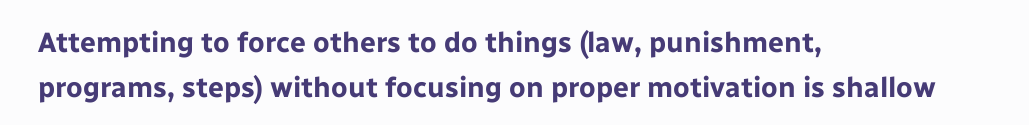Attempting to force others to do things (law, punishment, programs, steps) without focusing on proper motivation is shallow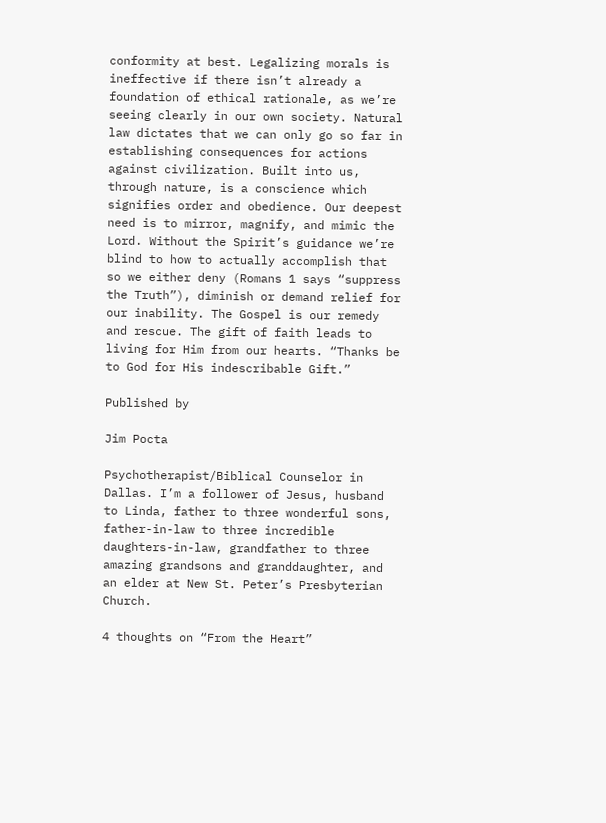conformity at best. Legalizing morals is ineffective if there isn’t already a foundation of ethical rationale, as we’re seeing clearly in our own society. Natural law dictates that we can only go so far in establishing consequences for actions against civilization. Built into us, through nature, is a conscience which signifies order and obedience. Our deepest need is to mirror, magnify, and mimic the Lord. Without the Spirit’s guidance we’re blind to how to actually accomplish that so we either deny (Romans 1 says “suppress the Truth”), diminish or demand relief for our inability. The Gospel is our remedy and rescue. The gift of faith leads to living for Him from our hearts. “Thanks be to God for His indescribable Gift.”

Published by

Jim Pocta

Psychotherapist/Biblical Counselor in Dallas. I’m a follower of Jesus, husband to Linda, father to three wonderful sons, father-in-law to three incredible daughters-in-law, grandfather to three amazing grandsons and granddaughter, and an elder at New St. Peter’s Presbyterian Church.

4 thoughts on “From the Heart”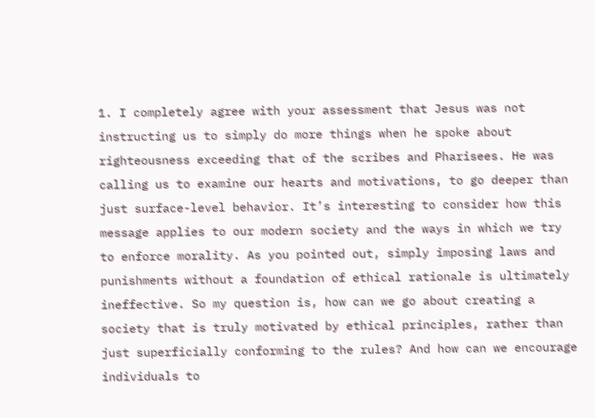1. I completely agree with your assessment that Jesus was not instructing us to simply do more things when he spoke about righteousness exceeding that of the scribes and Pharisees. He was calling us to examine our hearts and motivations, to go deeper than just surface-level behavior. It’s interesting to consider how this message applies to our modern society and the ways in which we try to enforce morality. As you pointed out, simply imposing laws and punishments without a foundation of ethical rationale is ultimately ineffective. So my question is, how can we go about creating a society that is truly motivated by ethical principles, rather than just superficially conforming to the rules? And how can we encourage individuals to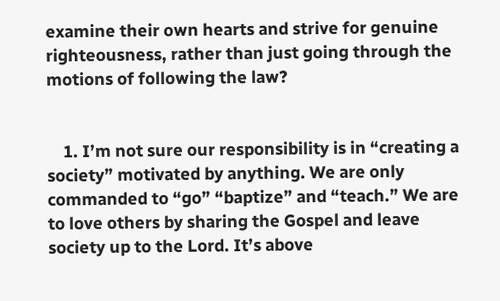examine their own hearts and strive for genuine righteousness, rather than just going through the motions of following the law?


    1. I’m not sure our responsibility is in “creating a society” motivated by anything. We are only commanded to “go” “baptize” and “teach.” We are to love others by sharing the Gospel and leave society up to the Lord. It’s above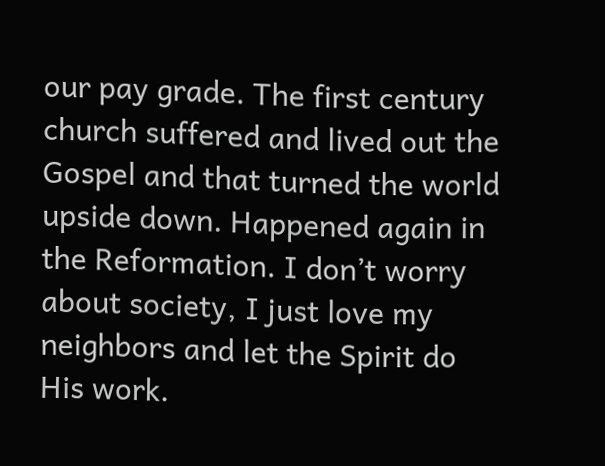our pay grade. The first century church suffered and lived out the Gospel and that turned the world upside down. Happened again in the Reformation. I don’t worry about society, I just love my neighbors and let the Spirit do His work.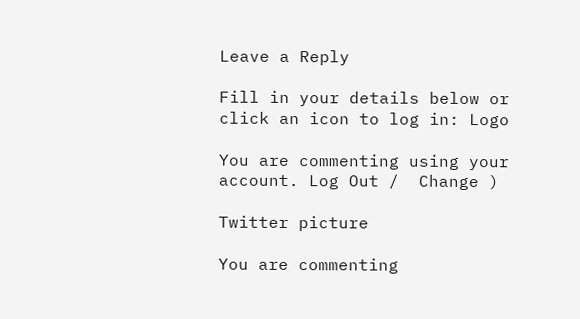Leave a Reply

Fill in your details below or click an icon to log in: Logo

You are commenting using your account. Log Out /  Change )

Twitter picture

You are commenting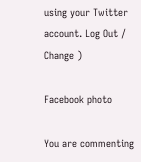using your Twitter account. Log Out /  Change )

Facebook photo

You are commenting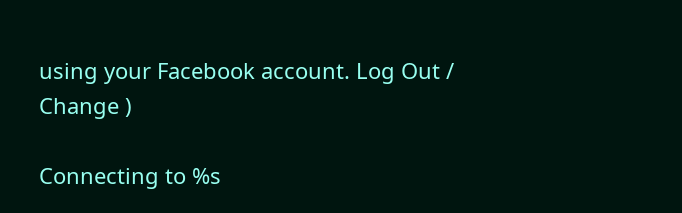using your Facebook account. Log Out /  Change )

Connecting to %s